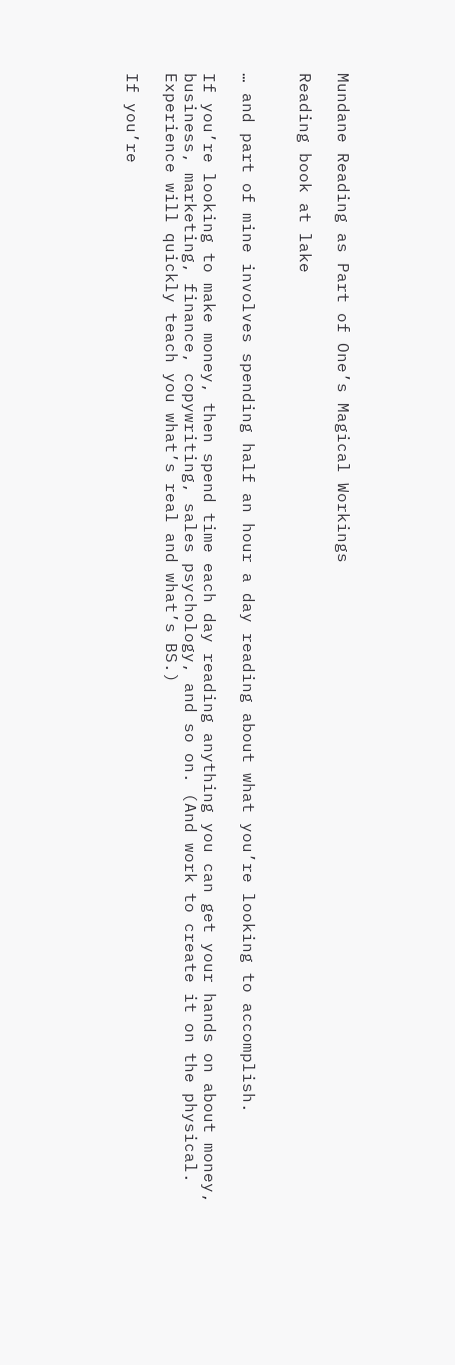Mundane Reading as Part of One’s Magical Workings

Reading book at lake


… and part of mine involves spending half an hour a day reading about what you’re looking to accomplish.

If you’re looking to make money, then spend time each day reading anything you can get your hands on about money, business, marketing, finance, copywriting, sales psychology, and so on. (And work to create it on the physical. Experience will quickly teach you what’s real and what’s BS.)

If you’re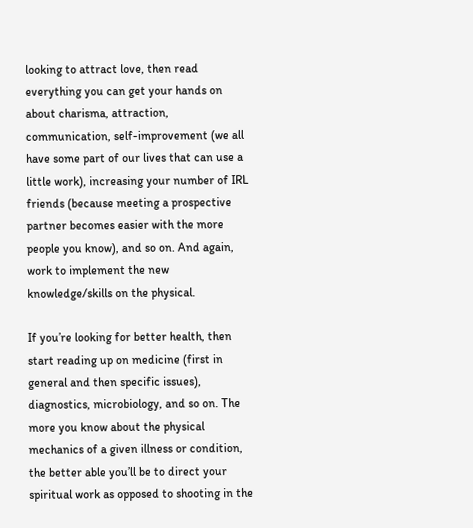looking to attract love, then read everything you can get your hands on about charisma, attraction, communication, self-improvement (we all have some part of our lives that can use a little work), increasing your number of IRL friends (because meeting a prospective partner becomes easier with the more people you know), and so on. And again, work to implement the new knowledge/skills on the physical.

If you’re looking for better health, then start reading up on medicine (first in general and then specific issues), diagnostics, microbiology, and so on. The more you know about the physical mechanics of a given illness or condition, the better able you’ll be to direct your spiritual work as opposed to shooting in the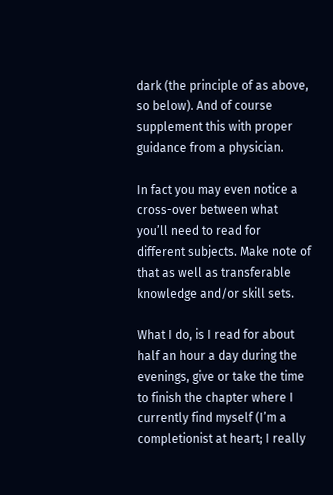dark (the principle of as above, so below). And of course supplement this with proper guidance from a physician.

In fact you may even notice a cross-over between what you’ll need to read for different subjects. Make note of that as well as transferable knowledge and/or skill sets.

What I do, is I read for about half an hour a day during the evenings, give or take the time to finish the chapter where I currently find myself (I’m a completionist at heart; I really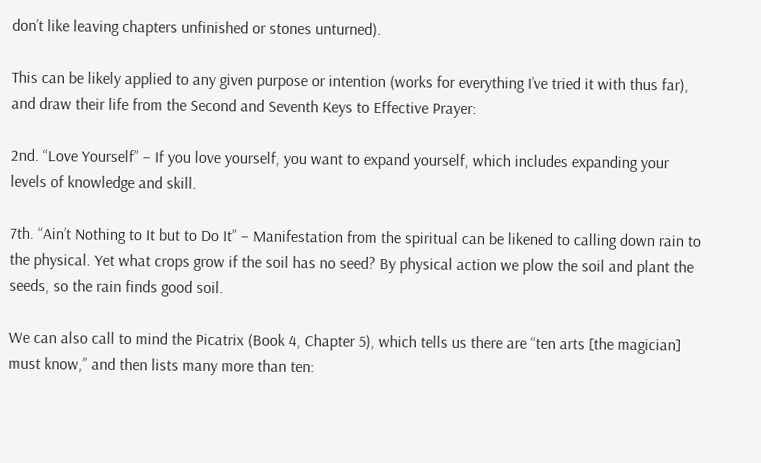don’t like leaving chapters unfinished or stones unturned).

This can be likely applied to any given purpose or intention (works for everything I’ve tried it with thus far), and draw their life from the Second and Seventh Keys to Effective Prayer:

2nd. “Love Yourself” – If you love yourself, you want to expand yourself, which includes expanding your levels of knowledge and skill.

7th. “Ain’t Nothing to It but to Do It” – Manifestation from the spiritual can be likened to calling down rain to the physical. Yet what crops grow if the soil has no seed? By physical action we plow the soil and plant the seeds, so the rain finds good soil.

We can also call to mind the Picatrix (Book 4, Chapter 5), which tells us there are “ten arts [the magician] must know,” and then lists many more than ten: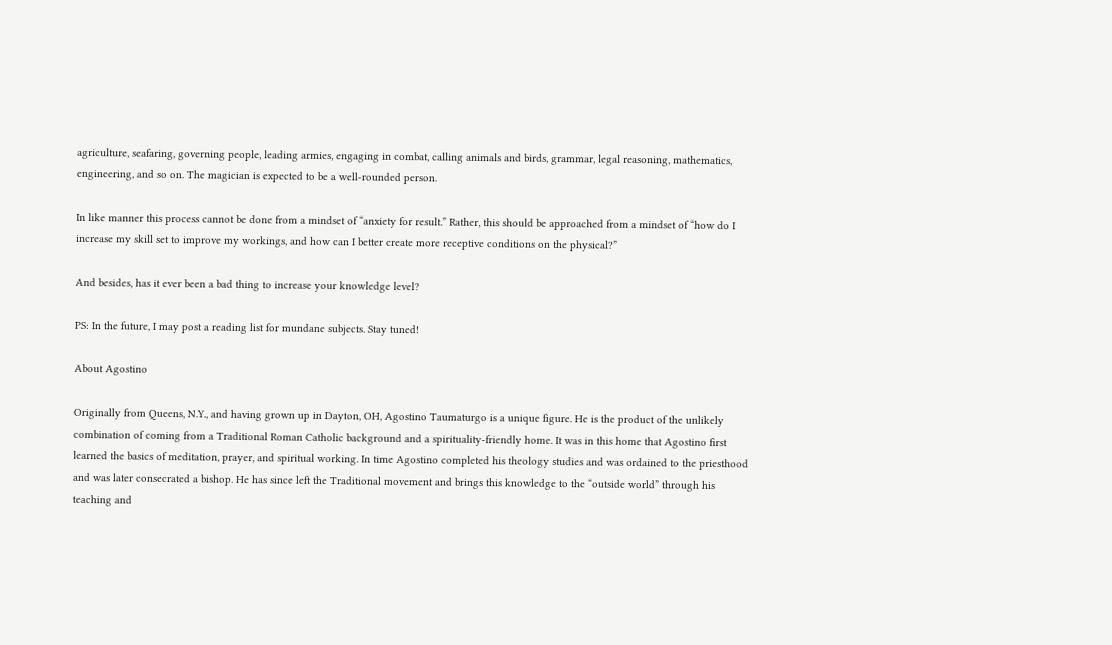agriculture, seafaring, governing people, leading armies, engaging in combat, calling animals and birds, grammar, legal reasoning, mathematics, engineering, and so on. The magician is expected to be a well-rounded person.

In like manner this process cannot be done from a mindset of “anxiety for result.” Rather, this should be approached from a mindset of “how do I increase my skill set to improve my workings, and how can I better create more receptive conditions on the physical?”

And besides, has it ever been a bad thing to increase your knowledge level?

PS: In the future, I may post a reading list for mundane subjects. Stay tuned!

About Agostino

Originally from Queens, N.Y., and having grown up in Dayton, OH, Agostino Taumaturgo is a unique figure. He is the product of the unlikely combination of coming from a Traditional Roman Catholic background and a spirituality-friendly home. It was in this home that Agostino first learned the basics of meditation, prayer, and spiritual working. In time Agostino completed his theology studies and was ordained to the priesthood and was later consecrated a bishop. He has since left the Traditional movement and brings this knowledge to the “outside world” through his teaching and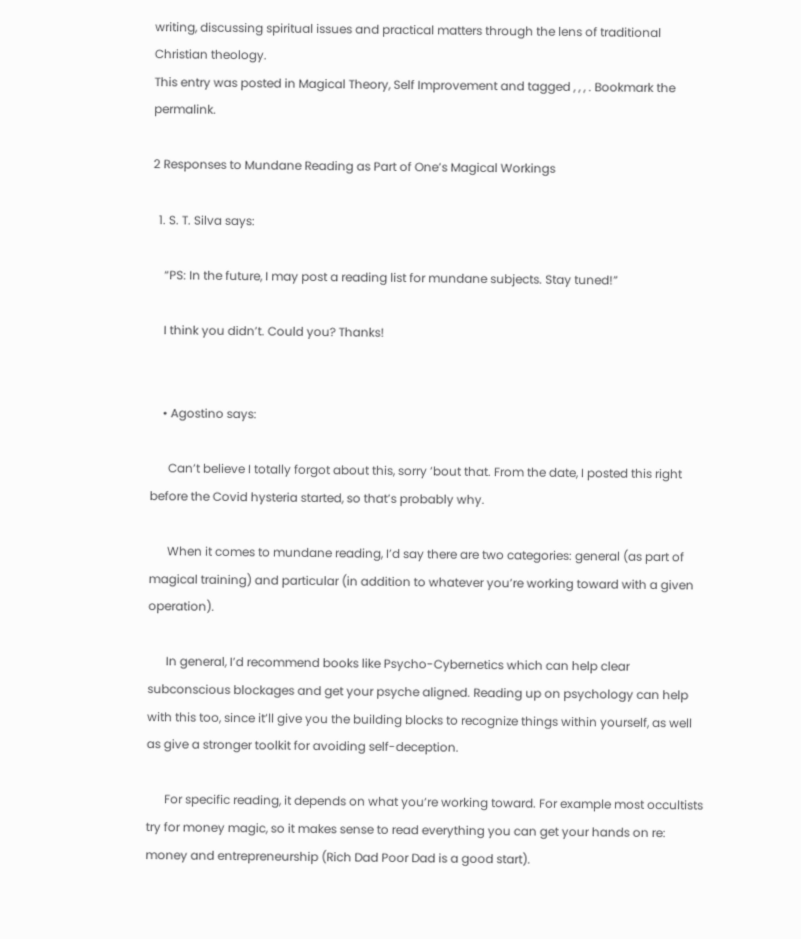writing, discussing spiritual issues and practical matters through the lens of traditional Christian theology.
This entry was posted in Magical Theory, Self Improvement and tagged , , , . Bookmark the permalink.

2 Responses to Mundane Reading as Part of One’s Magical Workings

  1. S. T. Silva says:

    “PS: In the future, I may post a reading list for mundane subjects. Stay tuned!”

    I think you didn’t. Could you? Thanks!


    • Agostino says:

      Can’t believe I totally forgot about this, sorry ’bout that. From the date, I posted this right before the Covid hysteria started, so that’s probably why.

      When it comes to mundane reading, I’d say there are two categories: general (as part of magical training) and particular (in addition to whatever you’re working toward with a given operation).

      In general, I’d recommend books like Psycho-Cybernetics which can help clear subconscious blockages and get your psyche aligned. Reading up on psychology can help with this too, since it’ll give you the building blocks to recognize things within yourself, as well as give a stronger toolkit for avoiding self-deception.

      For specific reading, it depends on what you’re working toward. For example most occultists try for money magic, so it makes sense to read everything you can get your hands on re: money and entrepreneurship (Rich Dad Poor Dad is a good start).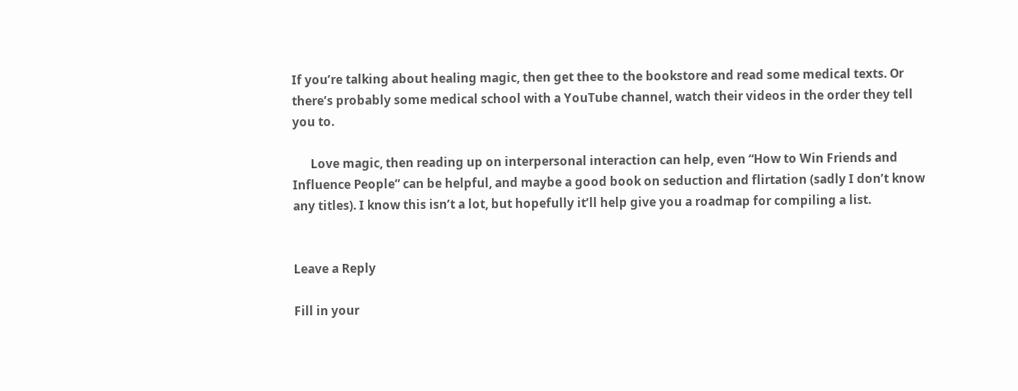If you’re talking about healing magic, then get thee to the bookstore and read some medical texts. Or there’s probably some medical school with a YouTube channel, watch their videos in the order they tell you to.

      Love magic, then reading up on interpersonal interaction can help, even “How to Win Friends and Influence People” can be helpful, and maybe a good book on seduction and flirtation (sadly I don’t know any titles). I know this isn’t a lot, but hopefully it’ll help give you a roadmap for compiling a list.


Leave a Reply

Fill in your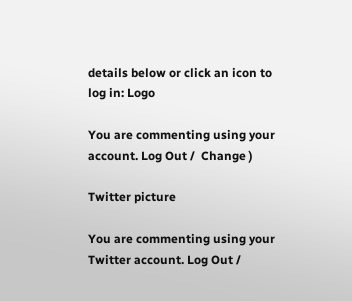details below or click an icon to log in: Logo

You are commenting using your account. Log Out /  Change )

Twitter picture

You are commenting using your Twitter account. Log Out /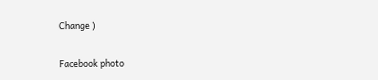Change )

Facebook photo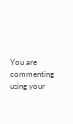You are commenting using your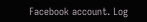Facebook account. Log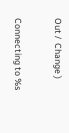Out /  Change )

Connecting to %s